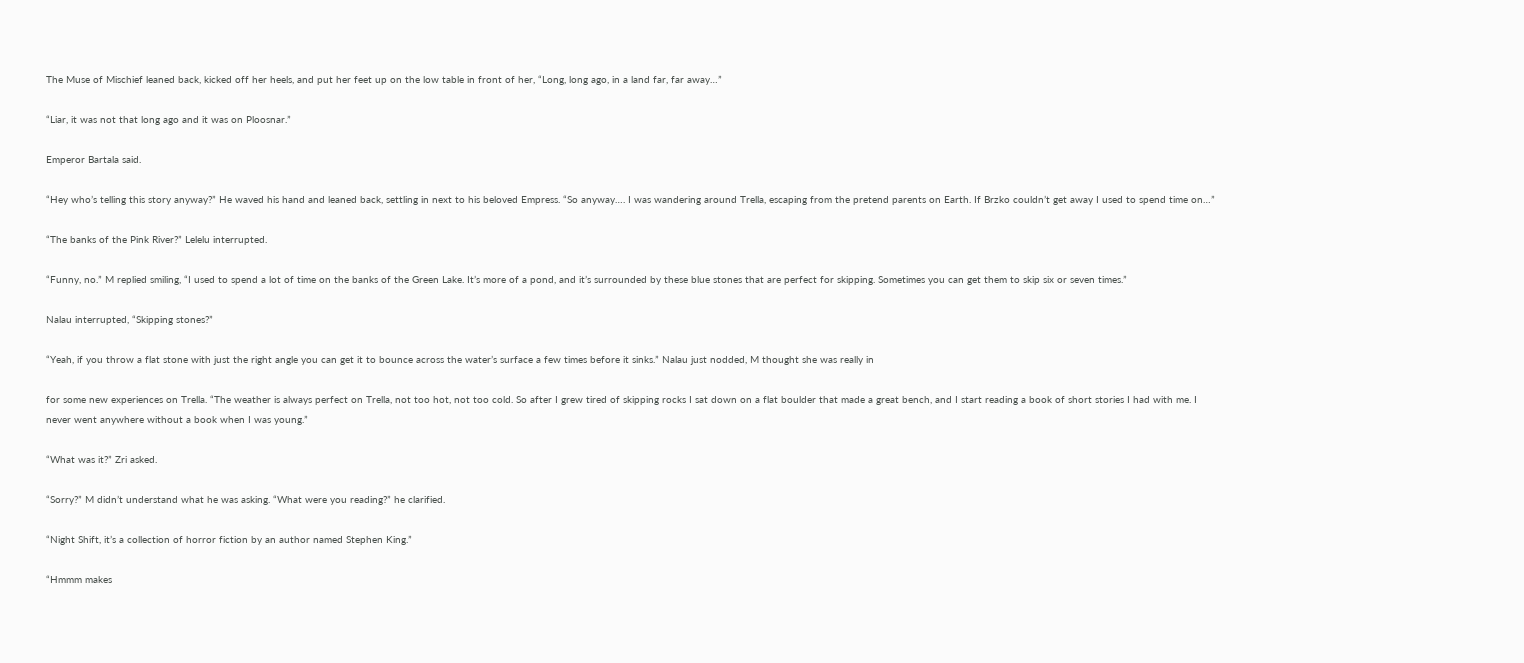The Muse of Mischief leaned back, kicked off her heels, and put her feet up on the low table in front of her, “Long, long ago, in a land far, far away…”

“Liar, it was not that long ago and it was on Ploosnar.”

Emperor Bartala said.

“Hey who’s telling this story anyway?” He waved his hand and leaned back, settling in next to his beloved Empress. “So anyway…. I was wandering around Trella, escaping from the pretend parents on Earth. If Brzko couldn’t get away I used to spend time on…”

“The banks of the Pink River?” Lelelu interrupted.

“Funny, no.” M replied smiling, “I used to spend a lot of time on the banks of the Green Lake. It’s more of a pond, and it’s surrounded by these blue stones that are perfect for skipping. Sometimes you can get them to skip six or seven times.”

Nalau interrupted, “Skipping stones?”

“Yeah, if you throw a flat stone with just the right angle you can get it to bounce across the water’s surface a few times before it sinks.” Nalau just nodded, M thought she was really in

for some new experiences on Trella. “The weather is always perfect on Trella, not too hot, not too cold. So after I grew tired of skipping rocks I sat down on a flat boulder that made a great bench, and I start reading a book of short stories I had with me. I never went anywhere without a book when I was young.”

“What was it?” Zri asked.

“Sorry?” M didn’t understand what he was asking. “What were you reading?” he clarified.

“Night Shift, it’s a collection of horror fiction by an author named Stephen King.”

“Hmmm makes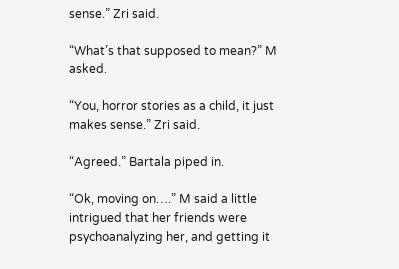sense.” Zri said.

“What’s that supposed to mean?” M asked.

“You, horror stories as a child, it just makes sense.” Zri said.

“Agreed.” Bartala piped in.

“Ok, moving on….” M said a little intrigued that her friends were psychoanalyzing her, and getting it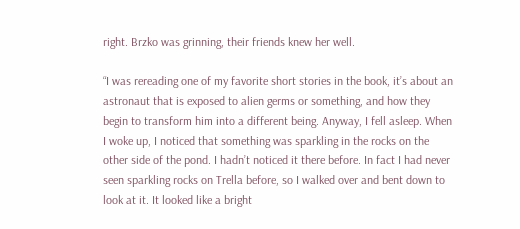right. Brzko was grinning, their friends knew her well.

“I was rereading one of my favorite short stories in the book, it’s about an astronaut that is exposed to alien germs or something, and how they begin to transform him into a different being. Anyway, I fell asleep. When I woke up, I noticed that something was sparkling in the rocks on the other side of the pond. I hadn’t noticed it there before. In fact I had never seen sparkling rocks on Trella before, so I walked over and bent down to look at it. It looked like a bright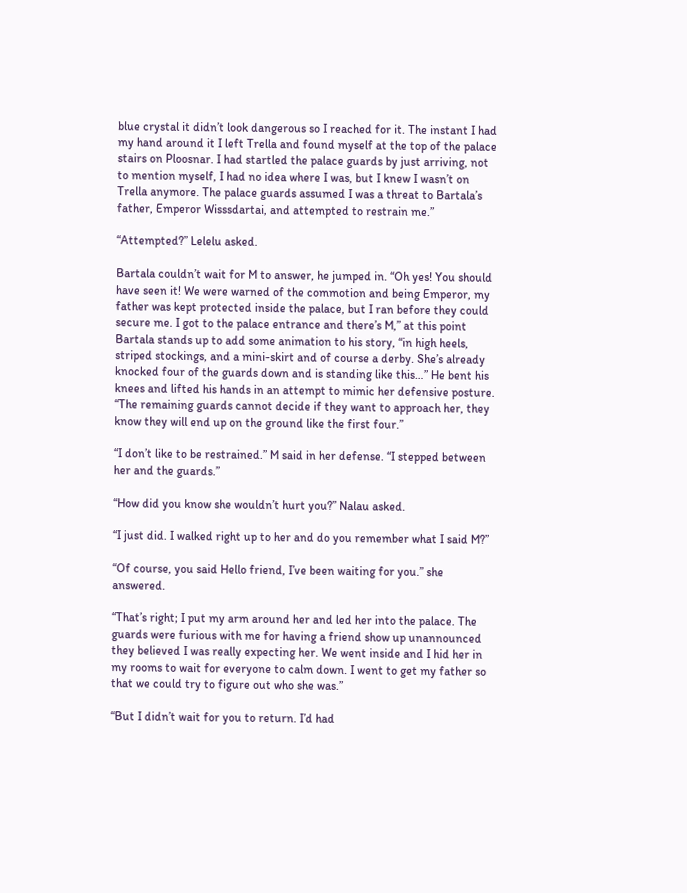blue crystal it didn’t look dangerous so I reached for it. The instant I had my hand around it I left Trella and found myself at the top of the palace stairs on Ploosnar. I had startled the palace guards by just arriving, not to mention myself, I had no idea where I was, but I knew I wasn’t on Trella anymore. The palace guards assumed I was a threat to Bartala’s father, Emperor Wisssdartai, and attempted to restrain me.”

“Attempted?” Lelelu asked.

Bartala couldn’t wait for M to answer, he jumped in. “Oh yes! You should have seen it! We were warned of the commotion and being Emperor, my father was kept protected inside the palace, but I ran before they could secure me. I got to the palace entrance and there’s M,” at this point Bartala stands up to add some animation to his story, “in high heels, striped stockings, and a mini-skirt and of course a derby. She’s already knocked four of the guards down and is standing like this…” He bent his knees and lifted his hands in an attempt to mimic her defensive posture. “The remaining guards cannot decide if they want to approach her, they know they will end up on the ground like the first four.”

“I don’t like to be restrained.” M said in her defense. “I stepped between her and the guards.”

“How did you know she wouldn’t hurt you?” Nalau asked.

“I just did. I walked right up to her and do you remember what I said M?”

“Of course, you said Hello friend, I’ve been waiting for you.” she answered.

“That’s right; I put my arm around her and led her into the palace. The guards were furious with me for having a friend show up unannounced they believed I was really expecting her. We went inside and I hid her in my rooms to wait for everyone to calm down. I went to get my father so that we could try to figure out who she was.”

“But I didn’t wait for you to return. I’d had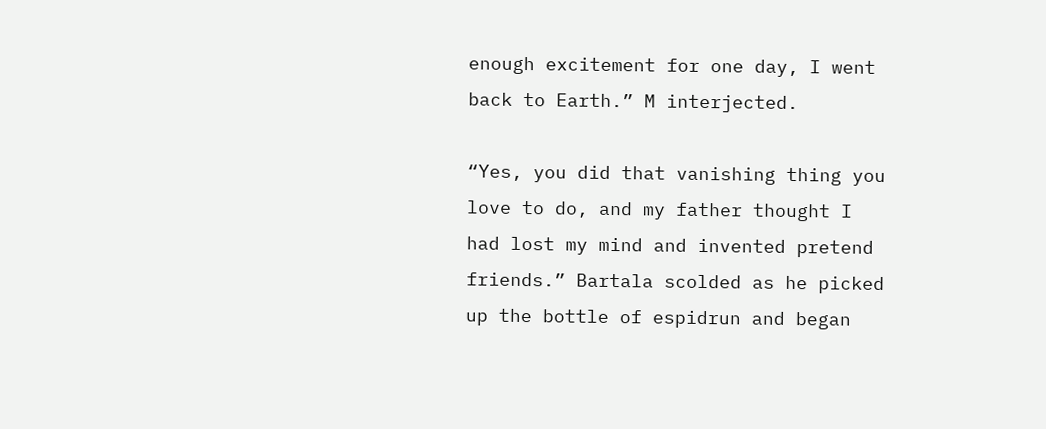enough excitement for one day, I went back to Earth.” M interjected.

“Yes, you did that vanishing thing you love to do, and my father thought I had lost my mind and invented pretend friends.” Bartala scolded as he picked up the bottle of espidrun and began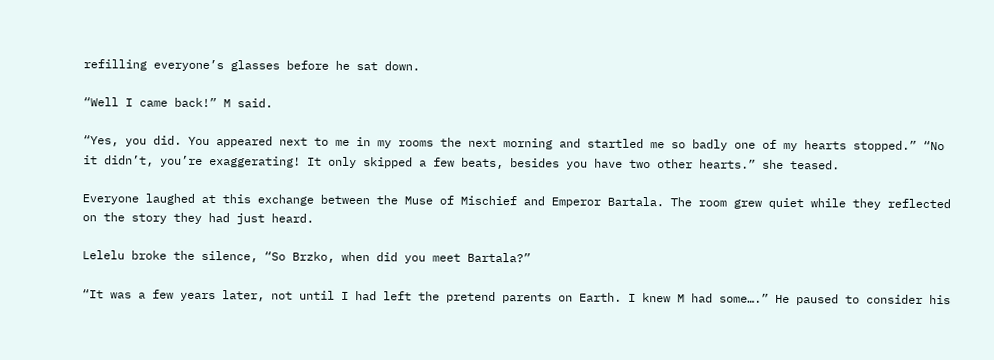refilling everyone’s glasses before he sat down.

“Well I came back!” M said.

“Yes, you did. You appeared next to me in my rooms the next morning and startled me so badly one of my hearts stopped.” “No it didn’t, you’re exaggerating! It only skipped a few beats, besides you have two other hearts.” she teased.

Everyone laughed at this exchange between the Muse of Mischief and Emperor Bartala. The room grew quiet while they reflected on the story they had just heard.

Lelelu broke the silence, “So Brzko, when did you meet Bartala?”

“It was a few years later, not until I had left the pretend parents on Earth. I knew M had some….” He paused to consider his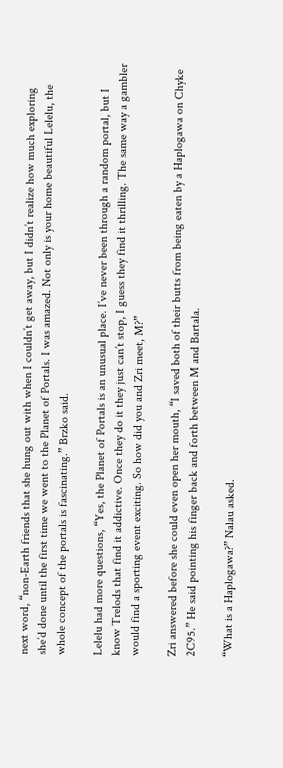next word, “non-Earth friends that she hung out with when I couldn’t get away, but I didn’t realize how much exploring she’d done until the first time we went to the Planet of Portals. I was amazed. Not only is your home beautiful Lelelu, the whole concept of the portals is fascinating.” Brzko said.

Lelelu had more questions, “Yes, the Planet of Portals is an unusual place. I’ve never been through a random portal, but I know Trelods that find it addictive. Once they do it they just can’t stop, I guess they find it thrilling. The same way a gambler would find a sporting event exciting. So how did you and Zri meet, M?”

Zri answered before she could even open her mouth, “I saved both of their butts from being eaten by a Haplogawa on Chyke 2C95.” He said pointing his finger back and forth between M and Bartala.

“What is a Haplogawa?” Nalau asked.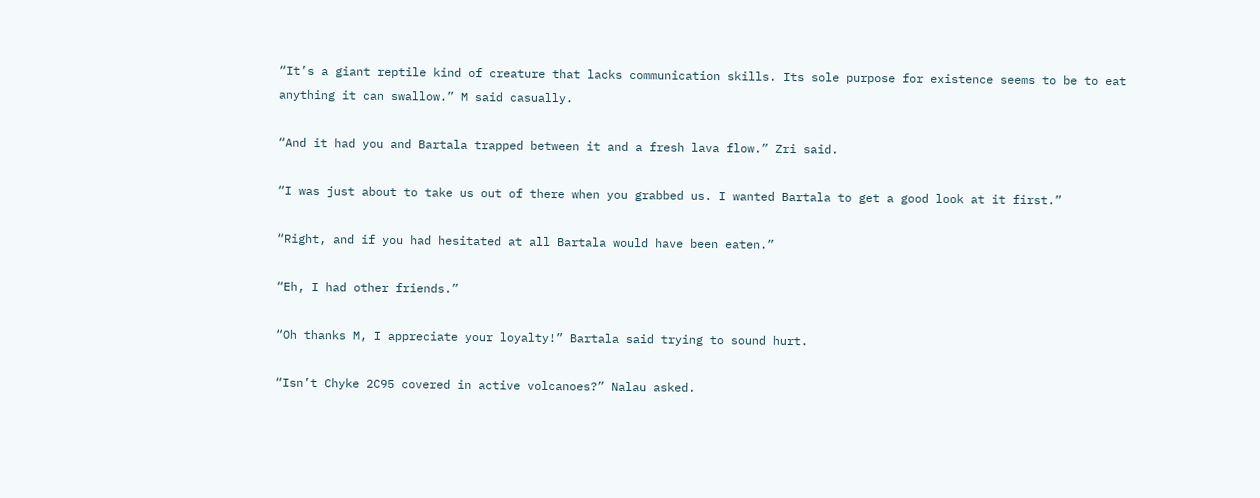“It’s a giant reptile kind of creature that lacks communication skills. Its sole purpose for existence seems to be to eat anything it can swallow.” M said casually.

“And it had you and Bartala trapped between it and a fresh lava flow.” Zri said.

“I was just about to take us out of there when you grabbed us. I wanted Bartala to get a good look at it first.”

“Right, and if you had hesitated at all Bartala would have been eaten.”

“Eh, I had other friends.”

“Oh thanks M, I appreciate your loyalty!” Bartala said trying to sound hurt.

“Isn’t Chyke 2C95 covered in active volcanoes?” Nalau asked.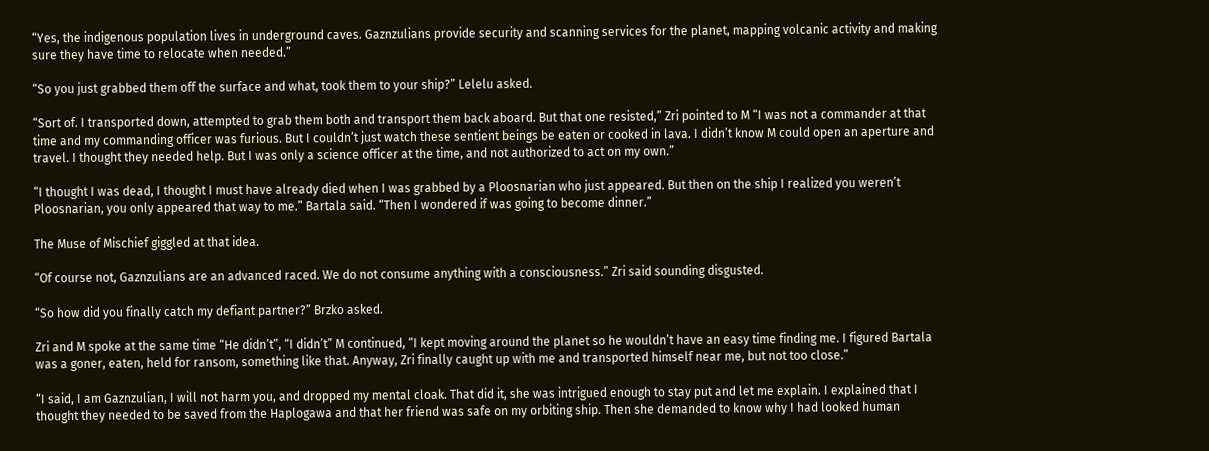“Yes, the indigenous population lives in underground caves. Gaznzulians provide security and scanning services for the planet, mapping volcanic activity and making sure they have time to relocate when needed.”

“So you just grabbed them off the surface and what, took them to your ship?” Lelelu asked.

“Sort of. I transported down, attempted to grab them both and transport them back aboard. But that one resisted,” Zri pointed to M “I was not a commander at that time and my commanding officer was furious. But I couldn’t just watch these sentient beings be eaten or cooked in lava. I didn’t know M could open an aperture and travel. I thought they needed help. But I was only a science officer at the time, and not authorized to act on my own.”

“I thought I was dead, I thought I must have already died when I was grabbed by a Ploosnarian who just appeared. But then on the ship I realized you weren’t Ploosnarian, you only appeared that way to me.” Bartala said. “Then I wondered if was going to become dinner.”

The Muse of Mischief giggled at that idea.

“Of course not, Gaznzulians are an advanced raced. We do not consume anything with a consciousness.” Zri said sounding disgusted.

“So how did you finally catch my defiant partner?” Brzko asked.

Zri and M spoke at the same time “He didn’t”, “I didn’t” M continued, “I kept moving around the planet so he wouldn’t have an easy time finding me. I figured Bartala was a goner, eaten, held for ransom, something like that. Anyway, Zri finally caught up with me and transported himself near me, but not too close.”

“I said, I am Gaznzulian, I will not harm you, and dropped my mental cloak. That did it, she was intrigued enough to stay put and let me explain. I explained that I thought they needed to be saved from the Haplogawa and that her friend was safe on my orbiting ship. Then she demanded to know why I had looked human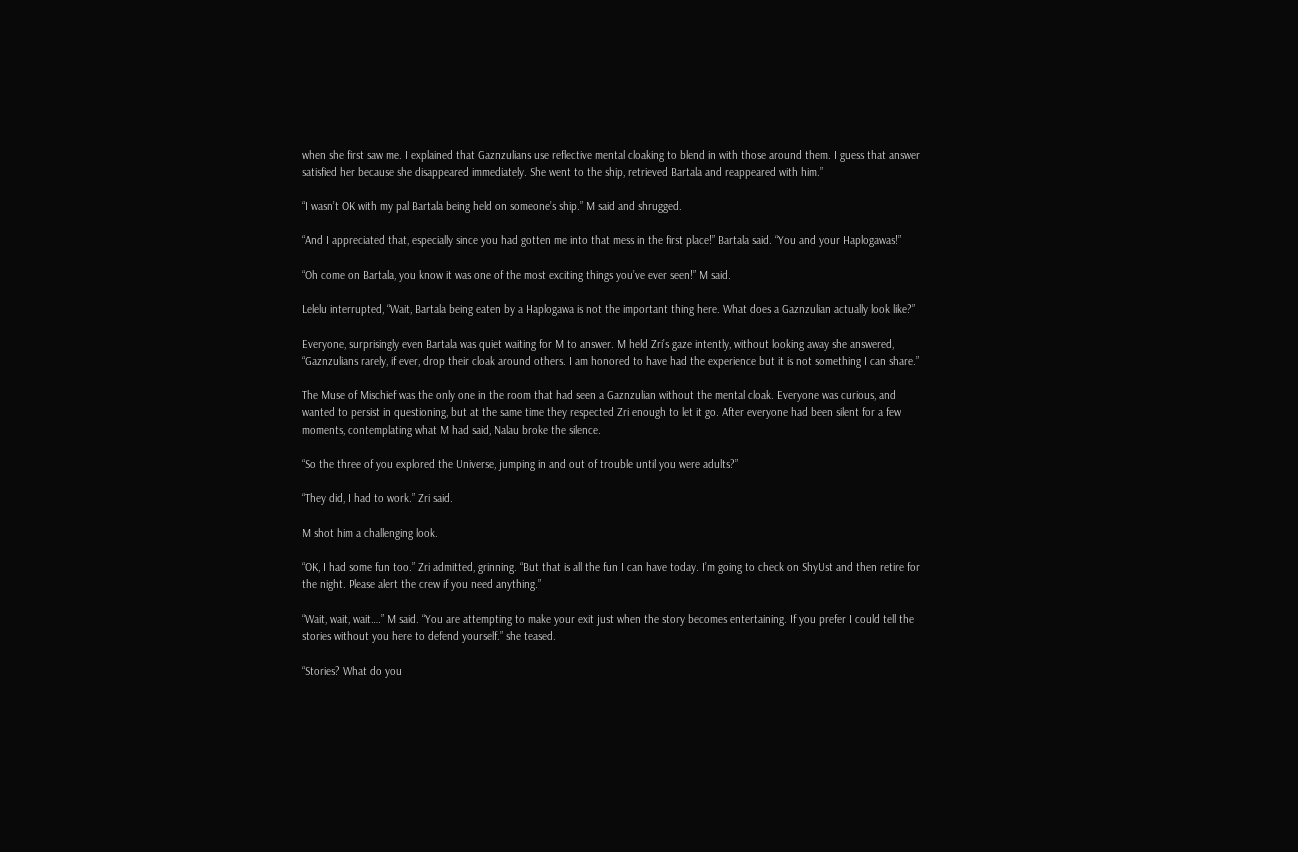when she first saw me. I explained that Gaznzulians use reflective mental cloaking to blend in with those around them. I guess that answer satisfied her because she disappeared immediately. She went to the ship, retrieved Bartala and reappeared with him.”

“I wasn’t OK with my pal Bartala being held on someone’s ship.” M said and shrugged.

“And I appreciated that, especially since you had gotten me into that mess in the first place!” Bartala said. “You and your Haplogawas!”

“Oh come on Bartala, you know it was one of the most exciting things you’ve ever seen!” M said.

Lelelu interrupted, “Wait, Bartala being eaten by a Haplogawa is not the important thing here. What does a Gaznzulian actually look like?”

Everyone, surprisingly even Bartala was quiet waiting for M to answer. M held Zri’s gaze intently, without looking away she answered, “Gaznzulians rarely, if ever, drop their cloak around others. I am honored to have had the experience but it is not something I can share.”

The Muse of Mischief was the only one in the room that had seen a Gaznzulian without the mental cloak. Everyone was curious, and wanted to persist in questioning, but at the same time they respected Zri enough to let it go. After everyone had been silent for a few moments, contemplating what M had said, Nalau broke the silence.

“So the three of you explored the Universe, jumping in and out of trouble until you were adults?”

“They did, I had to work.” Zri said.

M shot him a challenging look.

“OK, I had some fun too.” Zri admitted, grinning. “But that is all the fun I can have today. I’m going to check on ShyUst and then retire for the night. Please alert the crew if you need anything.”

“Wait, wait, wait….” M said. “You are attempting to make your exit just when the story becomes entertaining. If you prefer I could tell the stories without you here to defend yourself.” she teased.

“Stories? What do you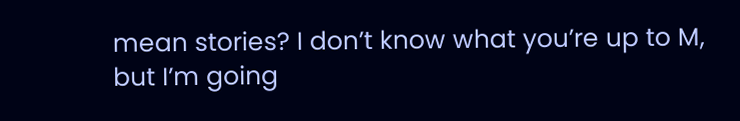mean stories? I don’t know what you’re up to M, but I’m going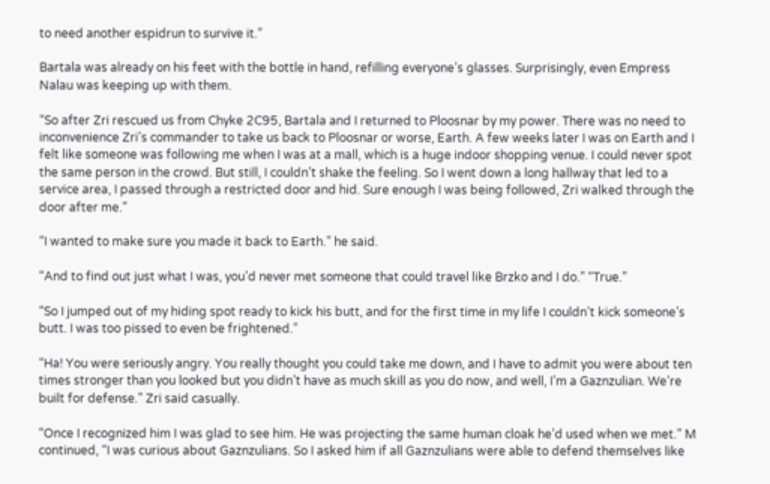to need another espidrun to survive it.”

Bartala was already on his feet with the bottle in hand, refilling everyone’s glasses. Surprisingly, even Empress Nalau was keeping up with them.

“So after Zri rescued us from Chyke 2C95, Bartala and I returned to Ploosnar by my power. There was no need to inconvenience Zri’s commander to take us back to Ploosnar or worse, Earth. A few weeks later I was on Earth and I felt like someone was following me when I was at a mall, which is a huge indoor shopping venue. I could never spot the same person in the crowd. But still, I couldn’t shake the feeling. So I went down a long hallway that led to a service area, I passed through a restricted door and hid. Sure enough I was being followed, Zri walked through the door after me.”

“I wanted to make sure you made it back to Earth.” he said.

“And to find out just what I was, you’d never met someone that could travel like Brzko and I do.” “True.”

“So I jumped out of my hiding spot ready to kick his butt, and for the first time in my life I couldn’t kick someone’s butt. I was too pissed to even be frightened.”

“Ha! You were seriously angry. You really thought you could take me down, and I have to admit you were about ten times stronger than you looked but you didn’t have as much skill as you do now, and well, I’m a Gaznzulian. We’re built for defense.” Zri said casually.

“Once I recognized him I was glad to see him. He was projecting the same human cloak he’d used when we met.” M continued, “I was curious about Gaznzulians. So I asked him if all Gaznzulians were able to defend themselves like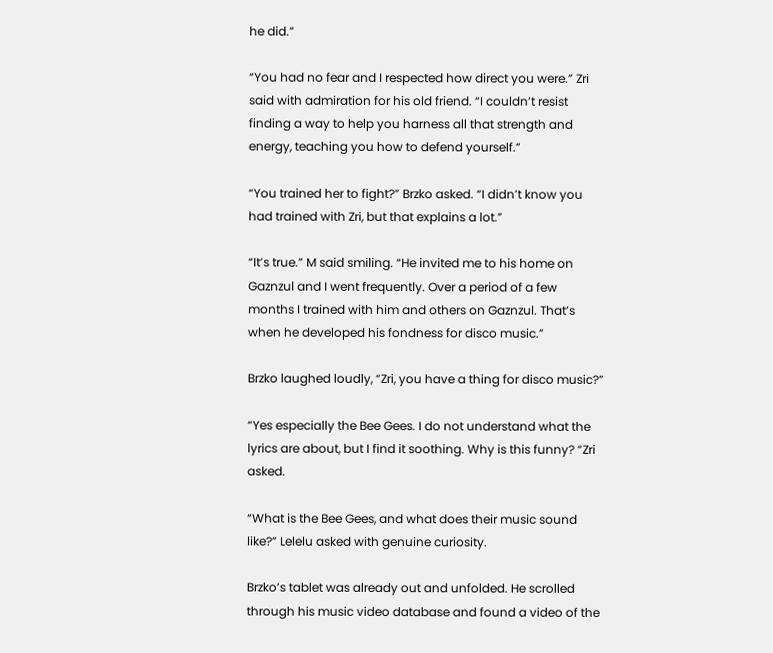he did.”

“You had no fear and I respected how direct you were.” Zri said with admiration for his old friend. “I couldn’t resist finding a way to help you harness all that strength and energy, teaching you how to defend yourself.”

“You trained her to fight?” Brzko asked. “I didn’t know you had trained with Zri, but that explains a lot.”

“It’s true.” M said smiling. “He invited me to his home on Gaznzul and I went frequently. Over a period of a few months I trained with him and others on Gaznzul. That’s when he developed his fondness for disco music.”

Brzko laughed loudly, “Zri, you have a thing for disco music?”

“Yes especially the Bee Gees. I do not understand what the lyrics are about, but I find it soothing. Why is this funny? “Zri asked.

“What is the Bee Gees, and what does their music sound like?” Lelelu asked with genuine curiosity.

Brzko’s tablet was already out and unfolded. He scrolled through his music video database and found a video of the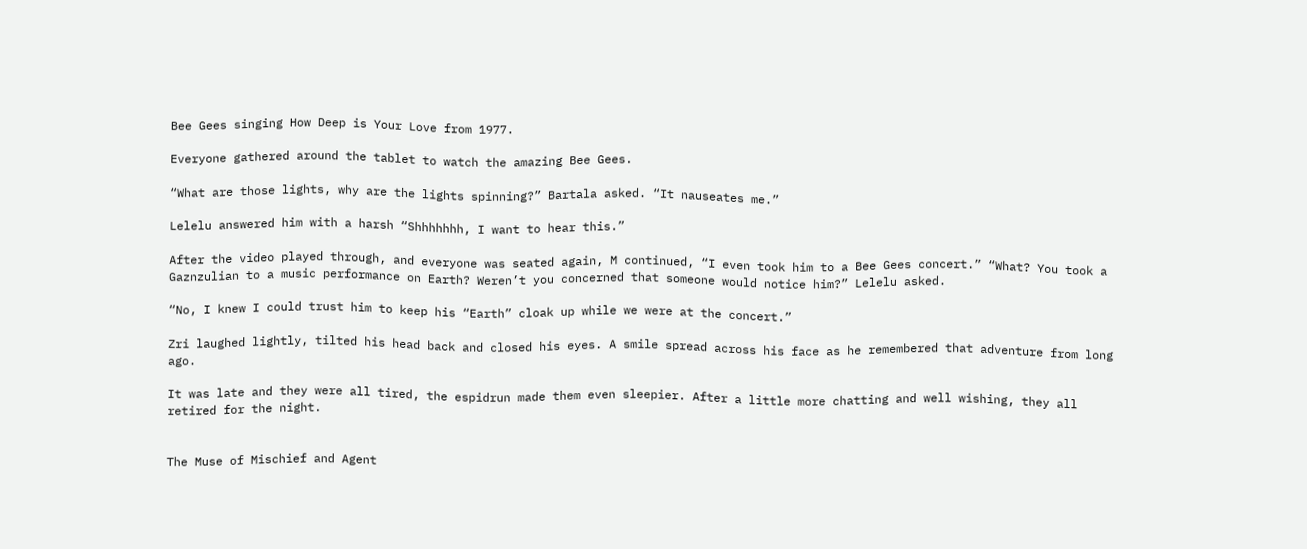Bee Gees singing How Deep is Your Love from 1977.

Everyone gathered around the tablet to watch the amazing Bee Gees.

“What are those lights, why are the lights spinning?” Bartala asked. “It nauseates me.”

Lelelu answered him with a harsh “Shhhhhhh, I want to hear this.”

After the video played through, and everyone was seated again, M continued, “I even took him to a Bee Gees concert.” “What? You took a Gaznzulian to a music performance on Earth? Weren’t you concerned that someone would notice him?” Lelelu asked.

“No, I knew I could trust him to keep his “Earth” cloak up while we were at the concert.”

Zri laughed lightly, tilted his head back and closed his eyes. A smile spread across his face as he remembered that adventure from long ago.

It was late and they were all tired, the espidrun made them even sleepier. After a little more chatting and well wishing, they all retired for the night.


The Muse of Mischief and Agent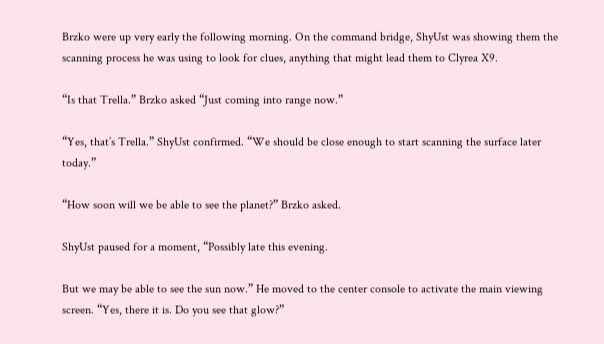Brzko were up very early the following morning. On the command bridge, ShyUst was showing them the scanning process he was using to look for clues, anything that might lead them to Clyrea X9.

“Is that Trella.” Brzko asked “Just coming into range now.”

“Yes, that’s Trella.” ShyUst confirmed. “We should be close enough to start scanning the surface later today.”

“How soon will we be able to see the planet?” Brzko asked.

ShyUst paused for a moment, “Possibly late this evening.

But we may be able to see the sun now.” He moved to the center console to activate the main viewing screen. “Yes, there it is. Do you see that glow?”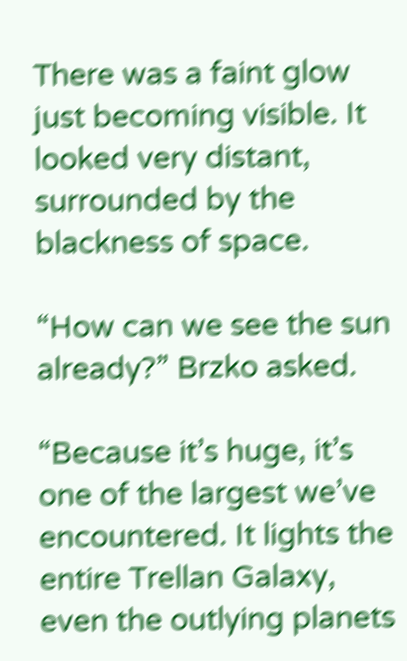There was a faint glow just becoming visible. It looked very distant, surrounded by the blackness of space.

“How can we see the sun already?” Brzko asked.

“Because it’s huge, it’s one of the largest we’ve encountered. It lights the entire Trellan Galaxy, even the outlying planets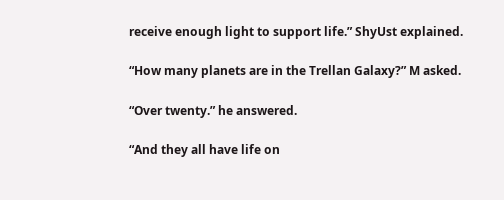receive enough light to support life.” ShyUst explained.

“How many planets are in the Trellan Galaxy?” M asked.

“Over twenty.” he answered.

“And they all have life on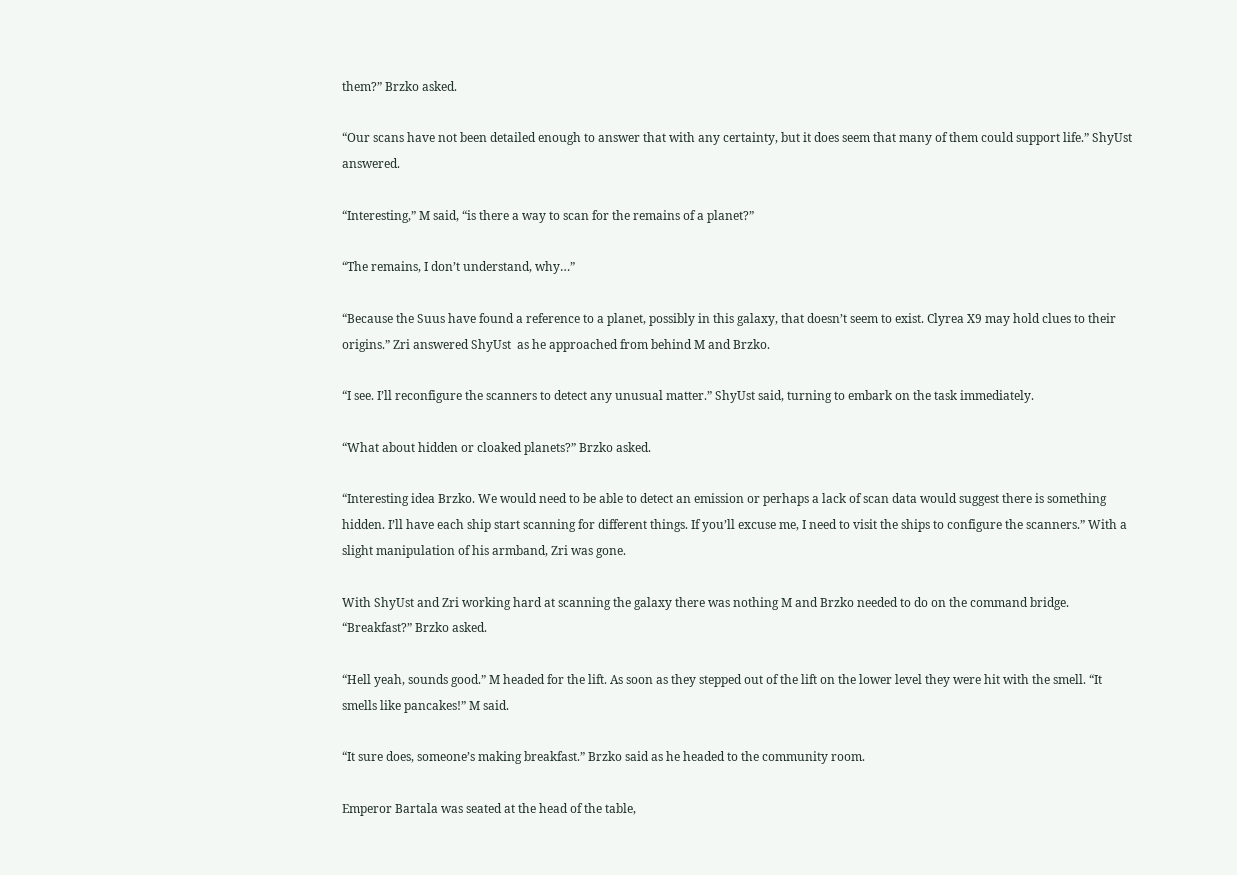them?” Brzko asked.

“Our scans have not been detailed enough to answer that with any certainty, but it does seem that many of them could support life.” ShyUst answered.

“Interesting,” M said, “is there a way to scan for the remains of a planet?”

“The remains, I don’t understand, why…”

“Because the Suus have found a reference to a planet, possibly in this galaxy, that doesn’t seem to exist. Clyrea X9 may hold clues to their origins.” Zri answered ShyUst  as he approached from behind M and Brzko.

“I see. I’ll reconfigure the scanners to detect any unusual matter.” ShyUst said, turning to embark on the task immediately.

“What about hidden or cloaked planets?” Brzko asked.

“Interesting idea Brzko. We would need to be able to detect an emission or perhaps a lack of scan data would suggest there is something hidden. I’ll have each ship start scanning for different things. If you’ll excuse me, I need to visit the ships to configure the scanners.” With a slight manipulation of his armband, Zri was gone.

With ShyUst and Zri working hard at scanning the galaxy there was nothing M and Brzko needed to do on the command bridge. “Breakfast?” Brzko asked.

“Hell yeah, sounds good.” M headed for the lift. As soon as they stepped out of the lift on the lower level they were hit with the smell. “It smells like pancakes!” M said.

“It sure does, someone’s making breakfast.” Brzko said as he headed to the community room.

Emperor Bartala was seated at the head of the table,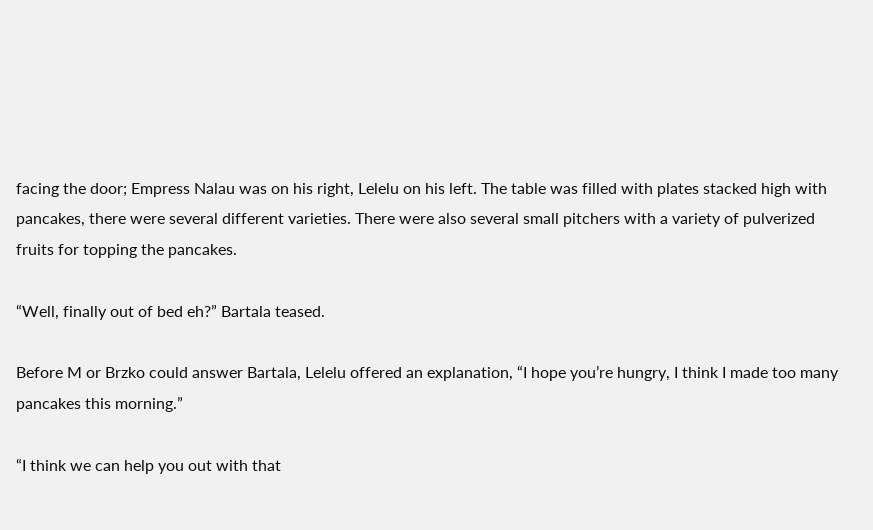facing the door; Empress Nalau was on his right, Lelelu on his left. The table was filled with plates stacked high with pancakes, there were several different varieties. There were also several small pitchers with a variety of pulverized fruits for topping the pancakes.

“Well, finally out of bed eh?” Bartala teased.

Before M or Brzko could answer Bartala, Lelelu offered an explanation, “I hope you’re hungry, I think I made too many pancakes this morning.”

“I think we can help you out with that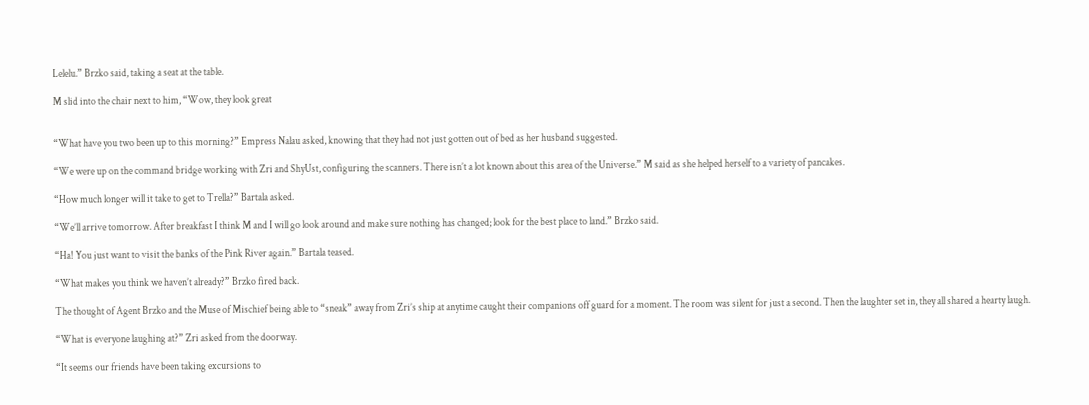Lelelu.” Brzko said, taking a seat at the table.

M slid into the chair next to him, “Wow, they look great


“What have you two been up to this morning?” Empress Nalau asked, knowing that they had not just gotten out of bed as her husband suggested.

“We were up on the command bridge working with Zri and ShyUst, configuring the scanners. There isn’t a lot known about this area of the Universe.” M said as she helped herself to a variety of pancakes.

“How much longer will it take to get to Trella?” Bartala asked.

“We’ll arrive tomorrow. After breakfast I think M and I will go look around and make sure nothing has changed; look for the best place to land.” Brzko said.

“Ha! You just want to visit the banks of the Pink River again.” Bartala teased.

“What makes you think we haven’t already?” Brzko fired back.

The thought of Agent Brzko and the Muse of Mischief being able to “sneak” away from Zri’s ship at anytime caught their companions off guard for a moment. The room was silent for just a second. Then the laughter set in, they all shared a hearty laugh.

“What is everyone laughing at?” Zri asked from the doorway.

“It seems our friends have been taking excursions to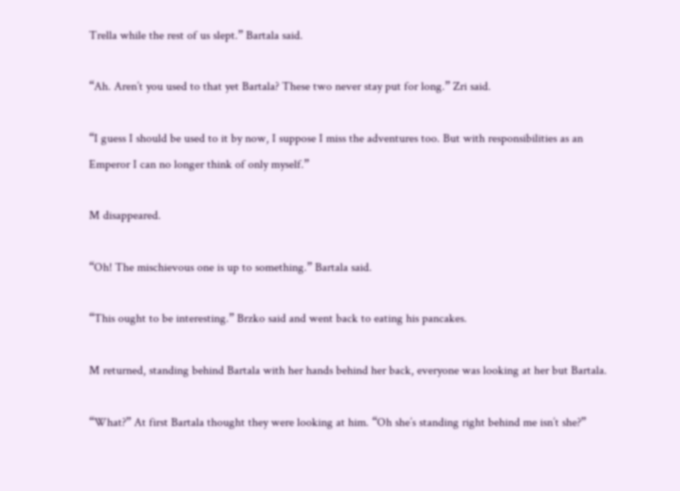Trella while the rest of us slept.” Bartala said.

“Ah. Aren’t you used to that yet Bartala? These two never stay put for long.” Zri said.

“I guess I should be used to it by now, I suppose I miss the adventures too. But with responsibilities as an Emperor I can no longer think of only myself.”

M disappeared.

“Oh! The mischievous one is up to something.” Bartala said.

“This ought to be interesting.” Brzko said and went back to eating his pancakes.

M returned, standing behind Bartala with her hands behind her back, everyone was looking at her but Bartala.

“What?” At first Bartala thought they were looking at him. “Oh she’s standing right behind me isn’t she?”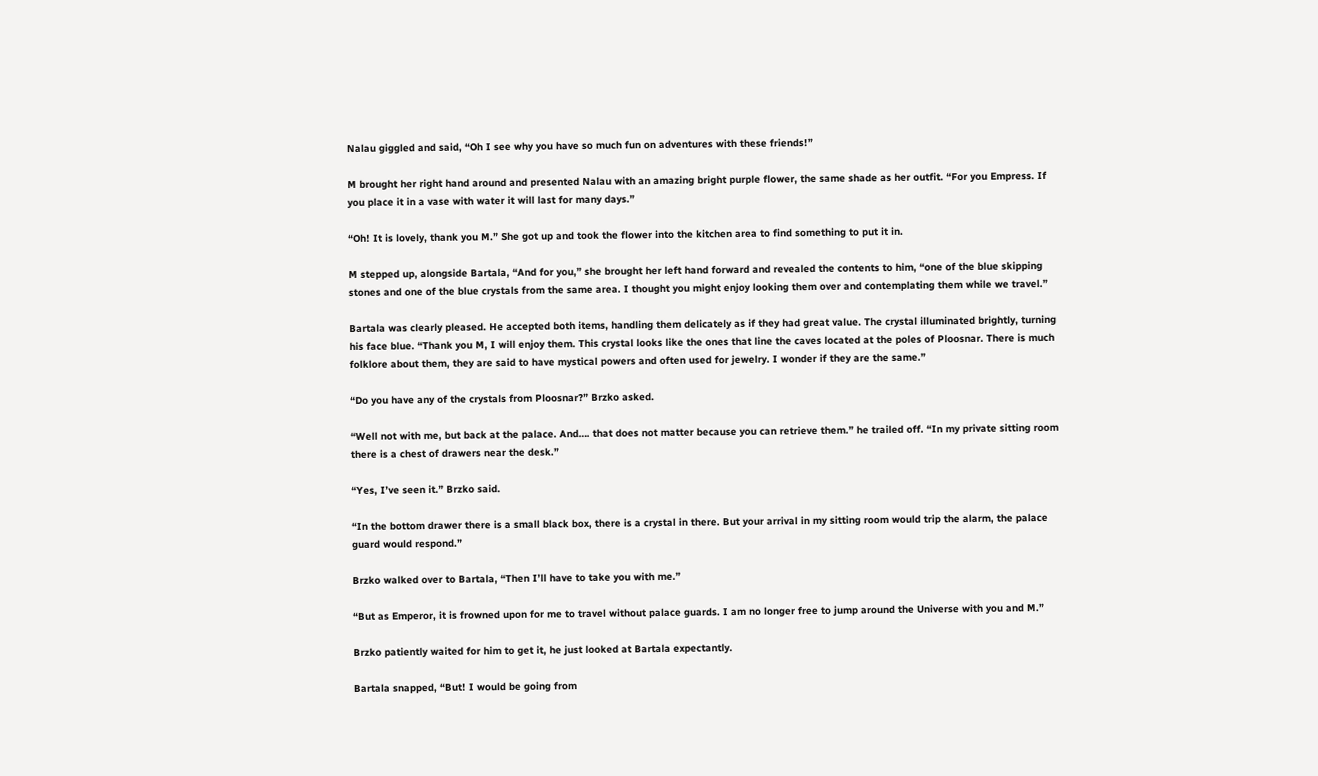Nalau giggled and said, “Oh I see why you have so much fun on adventures with these friends!”

M brought her right hand around and presented Nalau with an amazing bright purple flower, the same shade as her outfit. “For you Empress. If you place it in a vase with water it will last for many days.”

“Oh! It is lovely, thank you M.” She got up and took the flower into the kitchen area to find something to put it in.

M stepped up, alongside Bartala, “And for you,” she brought her left hand forward and revealed the contents to him, “one of the blue skipping stones and one of the blue crystals from the same area. I thought you might enjoy looking them over and contemplating them while we travel.”

Bartala was clearly pleased. He accepted both items, handling them delicately as if they had great value. The crystal illuminated brightly, turning his face blue. “Thank you M, I will enjoy them. This crystal looks like the ones that line the caves located at the poles of Ploosnar. There is much folklore about them, they are said to have mystical powers and often used for jewelry. I wonder if they are the same.”

“Do you have any of the crystals from Ploosnar?” Brzko asked.

“Well not with me, but back at the palace. And…. that does not matter because you can retrieve them.” he trailed off. “In my private sitting room there is a chest of drawers near the desk.”

“Yes, I’ve seen it.” Brzko said.

“In the bottom drawer there is a small black box, there is a crystal in there. But your arrival in my sitting room would trip the alarm, the palace guard would respond.”

Brzko walked over to Bartala, “Then I’ll have to take you with me.”

“But as Emperor, it is frowned upon for me to travel without palace guards. I am no longer free to jump around the Universe with you and M.”

Brzko patiently waited for him to get it, he just looked at Bartala expectantly.

Bartala snapped, “But! I would be going from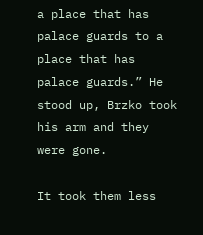a place that has palace guards to a place that has palace guards.” He stood up, Brzko took his arm and they were gone.

It took them less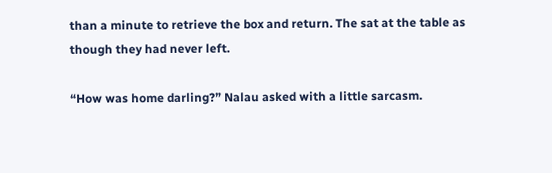than a minute to retrieve the box and return. The sat at the table as though they had never left.

“How was home darling?” Nalau asked with a little sarcasm.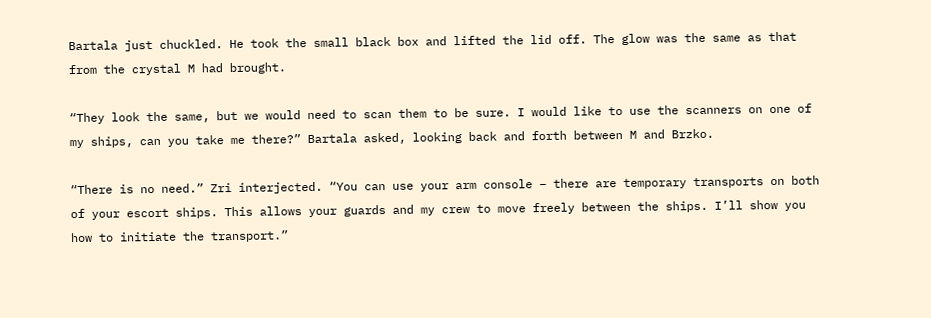Bartala just chuckled. He took the small black box and lifted the lid off. The glow was the same as that from the crystal M had brought.

“They look the same, but we would need to scan them to be sure. I would like to use the scanners on one of my ships, can you take me there?” Bartala asked, looking back and forth between M and Brzko.

“There is no need.” Zri interjected. “You can use your arm console – there are temporary transports on both of your escort ships. This allows your guards and my crew to move freely between the ships. I’ll show you how to initiate the transport.”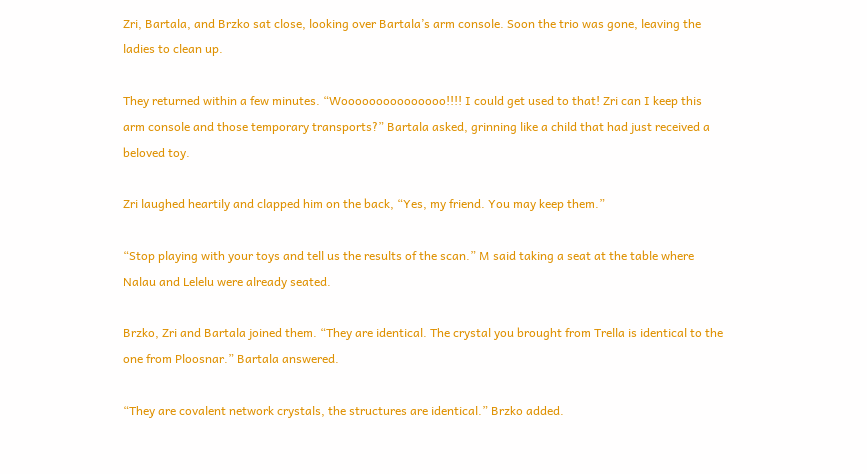Zri, Bartala, and Brzko sat close, looking over Bartala’s arm console. Soon the trio was gone, leaving the ladies to clean up.

They returned within a few minutes. “Wooooooooooooooo!!!! I could get used to that! Zri can I keep this arm console and those temporary transports?” Bartala asked, grinning like a child that had just received a beloved toy.

Zri laughed heartily and clapped him on the back, “Yes, my friend. You may keep them.”

“Stop playing with your toys and tell us the results of the scan.” M said taking a seat at the table where Nalau and Lelelu were already seated.

Brzko, Zri and Bartala joined them. “They are identical. The crystal you brought from Trella is identical to the one from Ploosnar.” Bartala answered.

“They are covalent network crystals, the structures are identical.” Brzko added.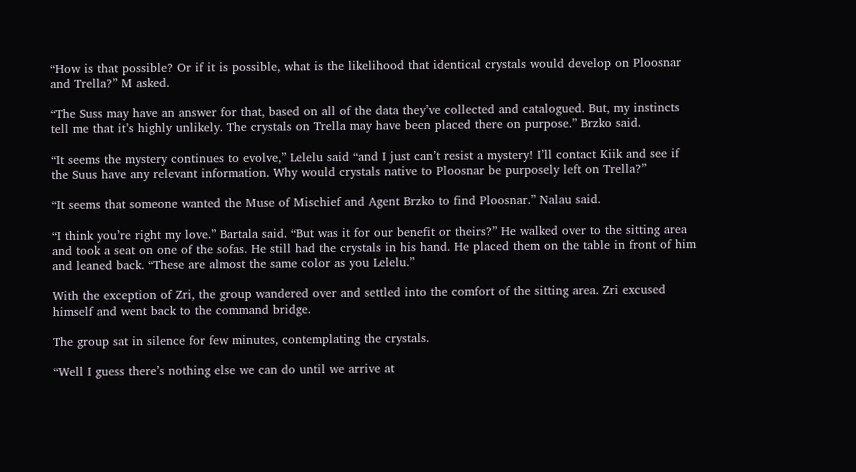“How is that possible? Or if it is possible, what is the likelihood that identical crystals would develop on Ploosnar and Trella?” M asked.

“The Suss may have an answer for that, based on all of the data they’ve collected and catalogued. But, my instincts tell me that it’s highly unlikely. The crystals on Trella may have been placed there on purpose.” Brzko said.

“It seems the mystery continues to evolve,” Lelelu said “and I just can’t resist a mystery! I’ll contact Kiik and see if the Suus have any relevant information. Why would crystals native to Ploosnar be purposely left on Trella?”

“It seems that someone wanted the Muse of Mischief and Agent Brzko to find Ploosnar.” Nalau said.

“I think you’re right my love.” Bartala said. “But was it for our benefit or theirs?” He walked over to the sitting area and took a seat on one of the sofas. He still had the crystals in his hand. He placed them on the table in front of him and leaned back. “These are almost the same color as you Lelelu.”

With the exception of Zri, the group wandered over and settled into the comfort of the sitting area. Zri excused himself and went back to the command bridge.

The group sat in silence for few minutes, contemplating the crystals.

“Well I guess there’s nothing else we can do until we arrive at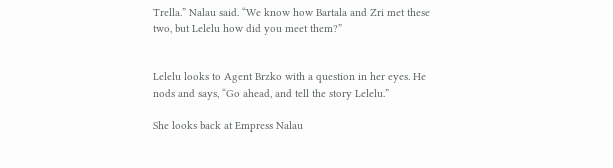Trella.” Nalau said. “We know how Bartala and Zri met these two, but Lelelu how did you meet them?”


Lelelu looks to Agent Brzko with a question in her eyes. He nods and says, “Go ahead, and tell the story Lelelu.”

She looks back at Empress Nalau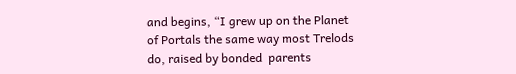and begins, “I grew up on the Planet of Portals the same way most Trelods do, raised by bonded  parents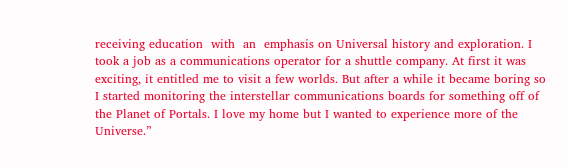receiving education  with  an  emphasis on Universal history and exploration. I took a job as a communications operator for a shuttle company. At first it was exciting, it entitled me to visit a few worlds. But after a while it became boring so I started monitoring the interstellar communications boards for something off of the Planet of Portals. I love my home but I wanted to experience more of the Universe.”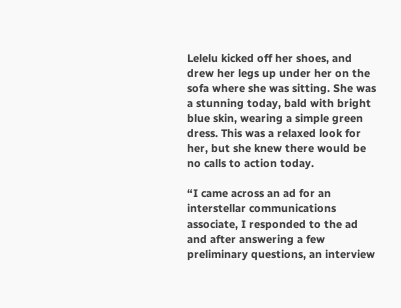Lelelu kicked off her shoes, and drew her legs up under her on the sofa where she was sitting. She was a stunning today, bald with bright blue skin, wearing a simple green dress. This was a relaxed look for her, but she knew there would be no calls to action today.

“I came across an ad for an interstellar communications associate, I responded to the ad and after answering a few preliminary questions, an interview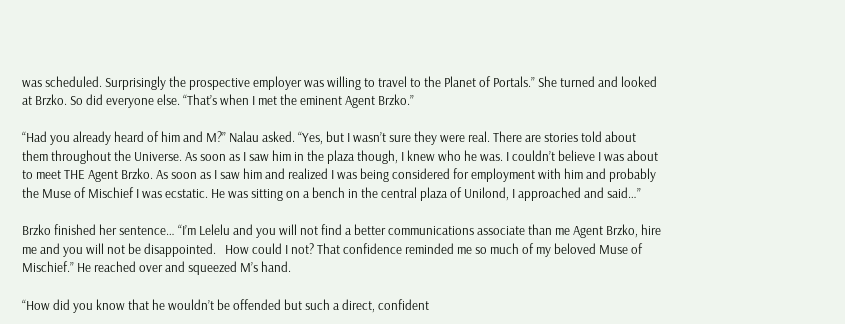was scheduled. Surprisingly the prospective employer was willing to travel to the Planet of Portals.” She turned and looked at Brzko. So did everyone else. “That’s when I met the eminent Agent Brzko.”

“Had you already heard of him and M?” Nalau asked. “Yes, but I wasn’t sure they were real. There are stories told about them throughout the Universe. As soon as I saw him in the plaza though, I knew who he was. I couldn’t believe I was about to meet THE Agent Brzko. As soon as I saw him and realized I was being considered for employment with him and probably the Muse of Mischief I was ecstatic. He was sitting on a bench in the central plaza of Unilond, I approached and said…”

Brzko finished her sentence… “I’m Lelelu and you will not find a better communications associate than me Agent Brzko, hire me and you will not be disappointed.   How could I not? That confidence reminded me so much of my beloved Muse of Mischief.” He reached over and squeezed M’s hand.

“How did you know that he wouldn’t be offended but such a direct, confident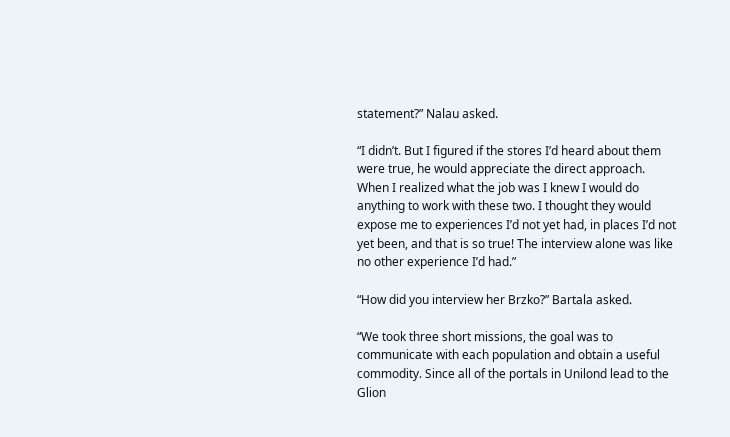statement?” Nalau asked.

“I didn’t. But I figured if the stores I’d heard about them were true, he would appreciate the direct approach. When I realized what the job was I knew I would do anything to work with these two. I thought they would expose me to experiences I’d not yet had, in places I’d not yet been, and that is so true! The interview alone was like no other experience I’d had.”

“How did you interview her Brzko?” Bartala asked.

“We took three short missions, the goal was to communicate with each population and obtain a useful commodity. Since all of the portals in Unilond lead to the Glion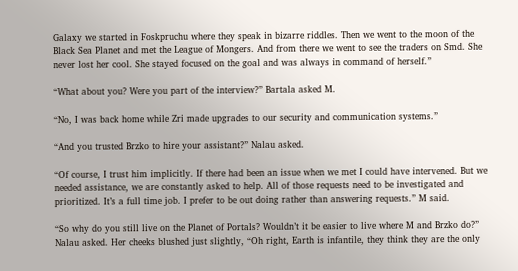Galaxy we started in Foskpruchu where they speak in bizarre riddles. Then we went to the moon of the Black Sea Planet and met the League of Mongers. And from there we went to see the traders on Smd. She never lost her cool. She stayed focused on the goal and was always in command of herself.”

“What about you? Were you part of the interview?” Bartala asked M.

“No, I was back home while Zri made upgrades to our security and communication systems.”

“And you trusted Brzko to hire your assistant?” Nalau asked.

“Of course, I trust him implicitly. If there had been an issue when we met I could have intervened. But we needed assistance, we are constantly asked to help. All of those requests need to be investigated and prioritized. It’s a full time job. I prefer to be out doing rather than answering requests.” M said.

“So why do you still live on the Planet of Portals? Wouldn’t it be easier to live where M and Brzko do?” Nalau asked. Her cheeks blushed just slightly, “Oh right, Earth is infantile, they think they are the only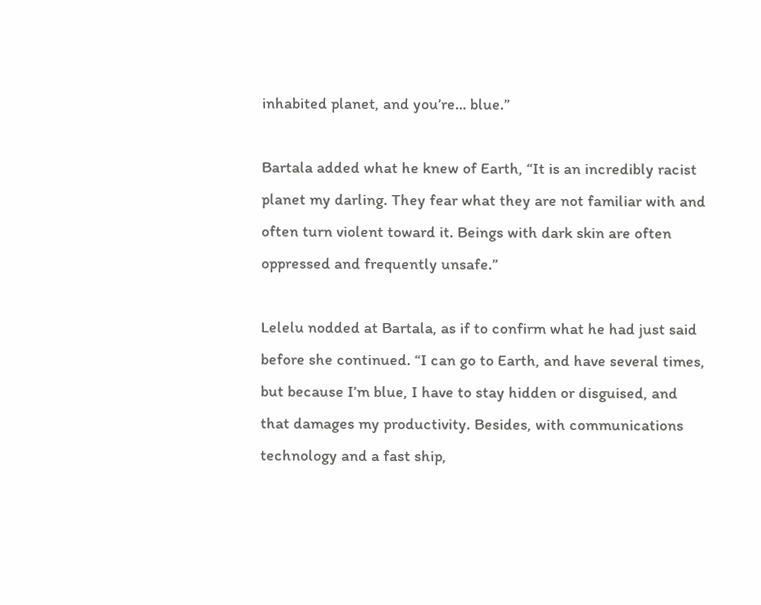inhabited planet, and you’re… blue.”

Bartala added what he knew of Earth, “It is an incredibly racist planet my darling. They fear what they are not familiar with and often turn violent toward it. Beings with dark skin are often oppressed and frequently unsafe.”

Lelelu nodded at Bartala, as if to confirm what he had just said before she continued. “I can go to Earth, and have several times, but because I’m blue, I have to stay hidden or disguised, and that damages my productivity. Besides, with communications technology and a fast ship,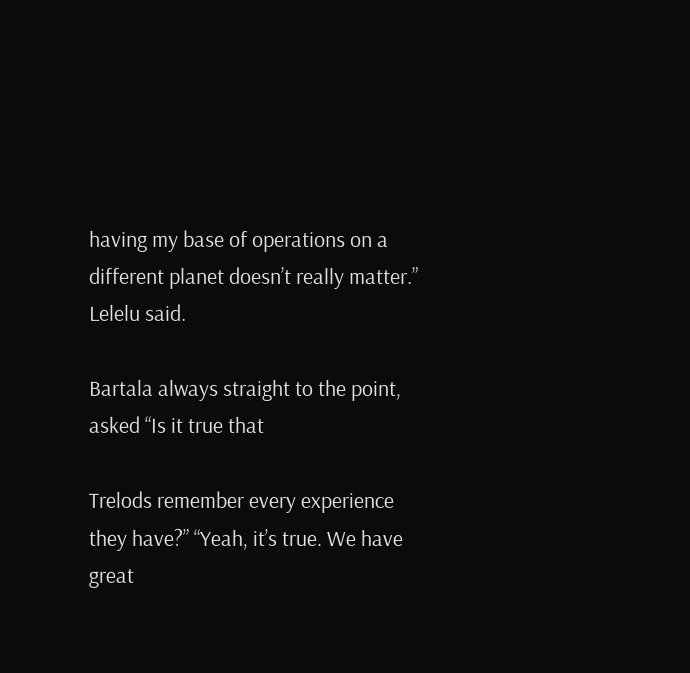having my base of operations on a different planet doesn’t really matter.” Lelelu said.

Bartala always straight to the point, asked “Is it true that

Trelods remember every experience they have?” “Yeah, it’s true. We have great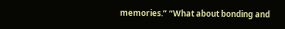memories.” “What about bonding and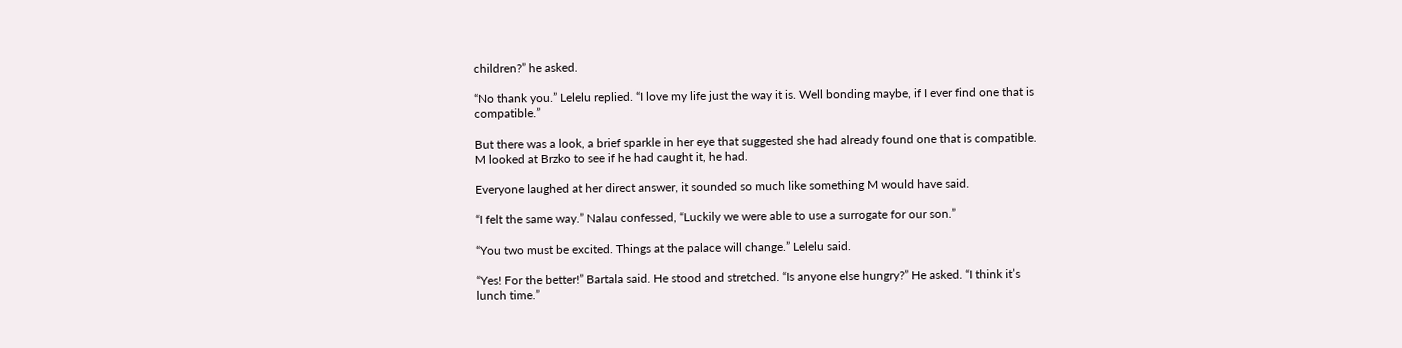children?” he asked.

“No thank you.” Lelelu replied. “I love my life just the way it is. Well bonding maybe, if I ever find one that is compatible.”

But there was a look, a brief sparkle in her eye that suggested she had already found one that is compatible. M looked at Brzko to see if he had caught it, he had.

Everyone laughed at her direct answer, it sounded so much like something M would have said.

“I felt the same way.” Nalau confessed, “Luckily we were able to use a surrogate for our son.”

“You two must be excited. Things at the palace will change.” Lelelu said.

“Yes! For the better!” Bartala said. He stood and stretched. “Is anyone else hungry?” He asked. “I think it’s lunch time.”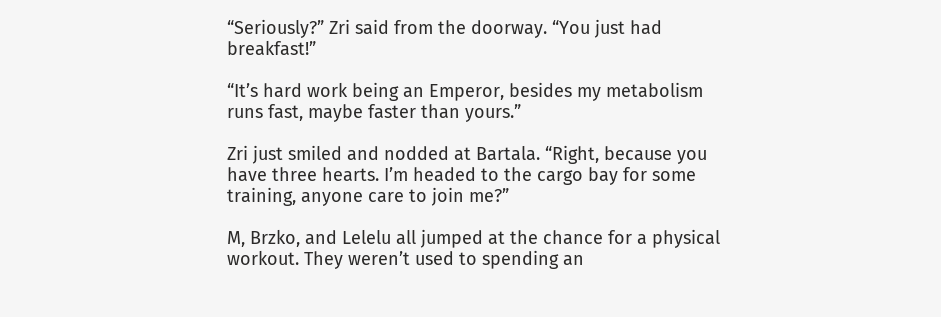“Seriously?” Zri said from the doorway. “You just had breakfast!”

“It’s hard work being an Emperor, besides my metabolism runs fast, maybe faster than yours.”

Zri just smiled and nodded at Bartala. “Right, because you have three hearts. I’m headed to the cargo bay for some training, anyone care to join me?”

M, Brzko, and Lelelu all jumped at the chance for a physical workout. They weren’t used to spending an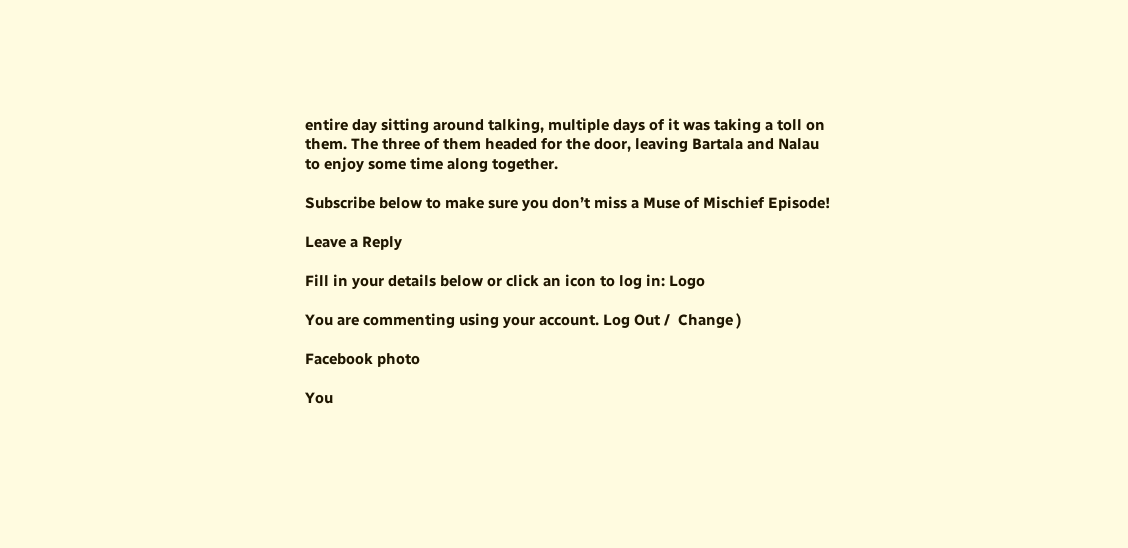entire day sitting around talking, multiple days of it was taking a toll on them. The three of them headed for the door, leaving Bartala and Nalau to enjoy some time along together.

Subscribe below to make sure you don’t miss a Muse of Mischief Episode!

Leave a Reply

Fill in your details below or click an icon to log in: Logo

You are commenting using your account. Log Out /  Change )

Facebook photo

You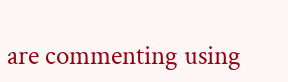are commenting using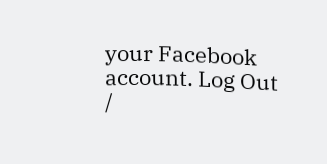your Facebook account. Log Out /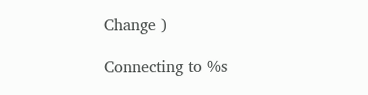Change )

Connecting to %s